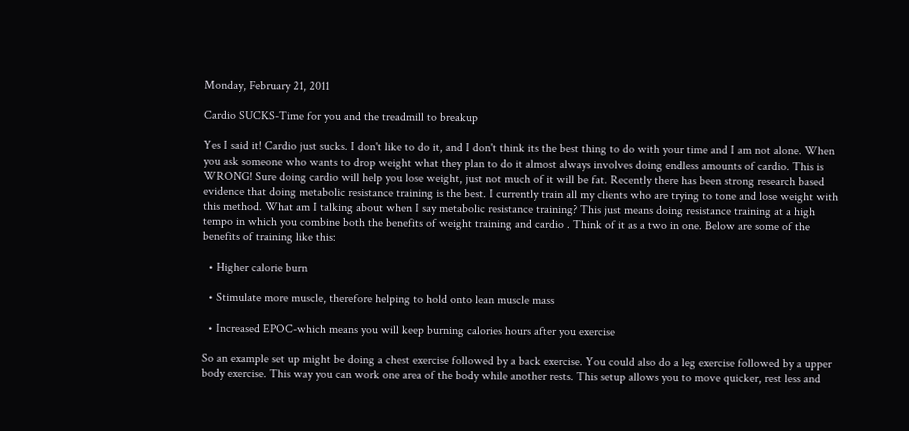Monday, February 21, 2011

Cardio SUCKS-Time for you and the treadmill to breakup

Yes I said it! Cardio just sucks. I don't like to do it, and I don't think its the best thing to do with your time and I am not alone. When you ask someone who wants to drop weight what they plan to do it almost always involves doing endless amounts of cardio. This is WRONG! Sure doing cardio will help you lose weight, just not much of it will be fat. Recently there has been strong research based evidence that doing metabolic resistance training is the best. I currently train all my clients who are trying to tone and lose weight with this method. What am I talking about when I say metabolic resistance training? This just means doing resistance training at a high tempo in which you combine both the benefits of weight training and cardio . Think of it as a two in one. Below are some of the benefits of training like this:

  • Higher calorie burn

  • Stimulate more muscle, therefore helping to hold onto lean muscle mass

  • Increased EPOC-which means you will keep burning calories hours after you exercise

So an example set up might be doing a chest exercise followed by a back exercise. You could also do a leg exercise followed by a upper body exercise. This way you can work one area of the body while another rests. This setup allows you to move quicker, rest less and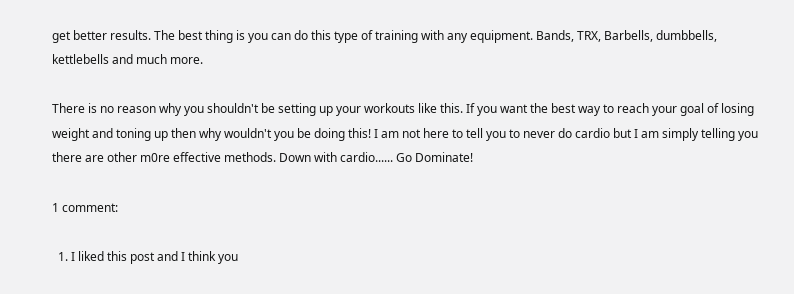get better results. The best thing is you can do this type of training with any equipment. Bands, TRX, Barbells, dumbbells, kettlebells and much more.

There is no reason why you shouldn't be setting up your workouts like this. If you want the best way to reach your goal of losing weight and toning up then why wouldn't you be doing this! I am not here to tell you to never do cardio but I am simply telling you there are other m0re effective methods. Down with cardio...... Go Dominate!

1 comment:

  1. I liked this post and I think you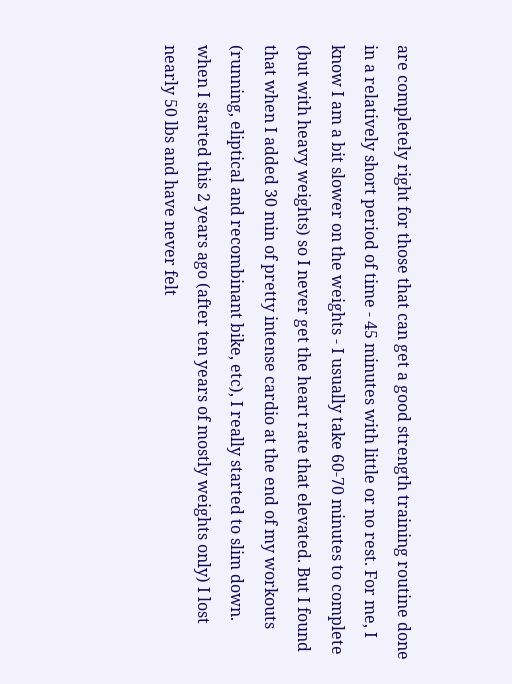are completely right for those that can get a good strength training routine done in a relatively short period of time - 45 minutes with little or no rest. For me, I know I am a bit slower on the weights - I usually take 60-70 minutes to complete (but with heavy weights) so I never get the heart rate that elevated. But I found that when I added 30 min of pretty intense cardio at the end of my workouts (running, eliptical and recombinant bike, etc), I really started to slim down. when I started this 2 years ago (after ten years of mostly weights only) I lost nearly 50 lbs and have never felt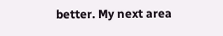better. My next area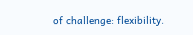of challenge: flexibility.